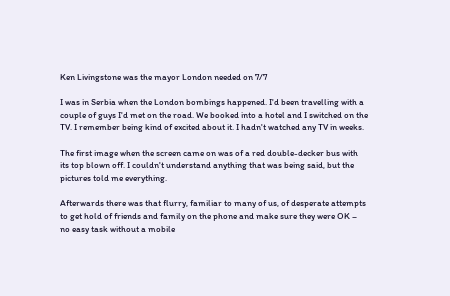Ken Livingstone was the mayor London needed on 7/7

I was in Serbia when the London bombings happened. I'd been travelling with a couple of guys I'd met on the road. We booked into a hotel and I switched on the TV. I remember being kind of excited about it. I hadn't watched any TV in weeks.

The first image when the screen came on was of a red double-decker bus with its top blown off. I couldn't understand anything that was being said, but the pictures told me everything.

Afterwards there was that flurry, familiar to many of us, of desperate attempts to get hold of friends and family on the phone and make sure they were OK – no easy task without a mobile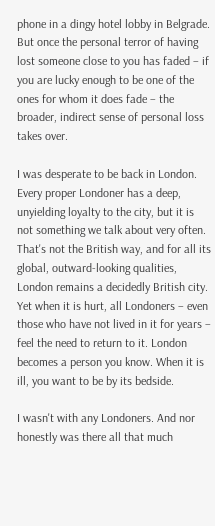phone in a dingy hotel lobby in Belgrade. But once the personal terror of having lost someone close to you has faded – if you are lucky enough to be one of the ones for whom it does fade – the broader, indirect sense of personal loss takes over.

I was desperate to be back in London. Every proper Londoner has a deep, unyielding loyalty to the city, but it is not something we talk about very often. That's not the British way, and for all its global, outward-looking qualities, London remains a decidedly British city. Yet when it is hurt, all Londoners – even those who have not lived in it for years – feel the need to return to it. London becomes a person you know. When it is ill, you want to be by its bedside.

I wasn't with any Londoners. And nor honestly was there all that much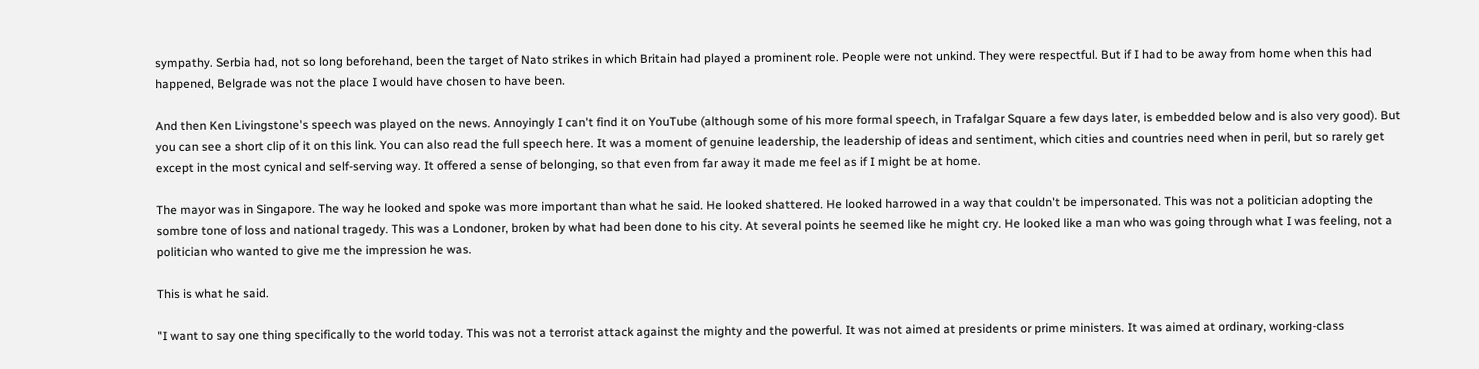sympathy. Serbia had, not so long beforehand, been the target of Nato strikes in which Britain had played a prominent role. People were not unkind. They were respectful. But if I had to be away from home when this had happened, Belgrade was not the place I would have chosen to have been.

And then Ken Livingstone's speech was played on the news. Annoyingly I can't find it on YouTube (although some of his more formal speech, in Trafalgar Square a few days later, is embedded below and is also very good). But you can see a short clip of it on this link. You can also read the full speech here. It was a moment of genuine leadership, the leadership of ideas and sentiment, which cities and countries need when in peril, but so rarely get except in the most cynical and self-serving way. It offered a sense of belonging, so that even from far away it made me feel as if I might be at home.

The mayor was in Singapore. The way he looked and spoke was more important than what he said. He looked shattered. He looked harrowed in a way that couldn't be impersonated. This was not a politician adopting the sombre tone of loss and national tragedy. This was a Londoner, broken by what had been done to his city. At several points he seemed like he might cry. He looked like a man who was going through what I was feeling, not a politician who wanted to give me the impression he was.

This is what he said.

"I want to say one thing specifically to the world today. This was not a terrorist attack against the mighty and the powerful. It was not aimed at presidents or prime ministers. It was aimed at ordinary, working-class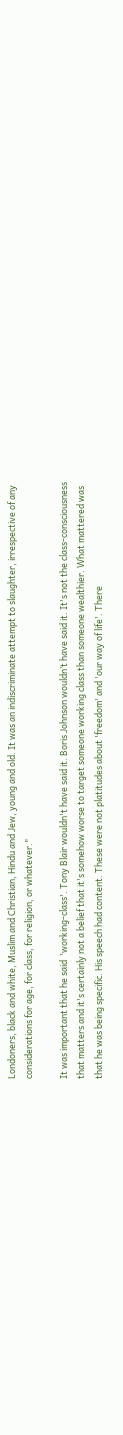Londoners, black and white, Muslim and Christian, Hindu and Jew, young and old. It was an indiscriminate attempt to slaughter, irrespective of any considerations for age, for class, for religion, or whatever."

It was important that he said  'working-class'. Tony Blair wouldn't have said it. Boris Johnson wouldn’t have said it. It's not the class-consciousness that matters and it's certainly not a belief that it's somehow worse to target someone working class than someone wealthier. What mattered was that he was being specific. His speech had content. These were not platitudes about 'freedom' and 'our way of life'. There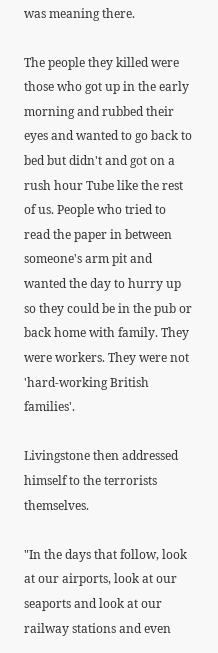was meaning there.

The people they killed were those who got up in the early morning and rubbed their eyes and wanted to go back to bed but didn't and got on a rush hour Tube like the rest of us. People who tried to read the paper in between someone's arm pit and wanted the day to hurry up so they could be in the pub or back home with family. They were workers. They were not 'hard-working British families'.

Livingstone then addressed himself to the terrorists themselves.

"In the days that follow, look at our airports, look at our seaports and look at our railway stations and even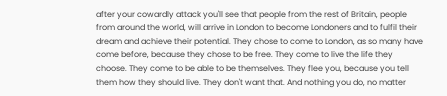after your cowardly attack you'll see that people from the rest of Britain, people from around the world, will arrive in London to become Londoners and to fulfil their dream and achieve their potential. They chose to come to London, as so many have come before, because they chose to be free. They come to live the life they choose. They come to be able to be themselves. They flee you, because you tell them how they should live. They don't want that. And nothing you do, no matter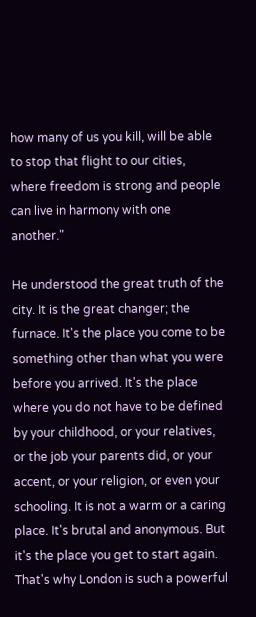how many of us you kill, will be able to stop that flight to our cities, where freedom is strong and people can live in harmony with one another."

He understood the great truth of the city. It is the great changer; the furnace. It's the place you come to be something other than what you were before you arrived. It's the place where you do not have to be defined by your childhood, or your relatives, or the job your parents did, or your accent, or your religion, or even your schooling. It is not a warm or a caring place. It's brutal and anonymous. But it's the place you get to start again. That's why London is such a powerful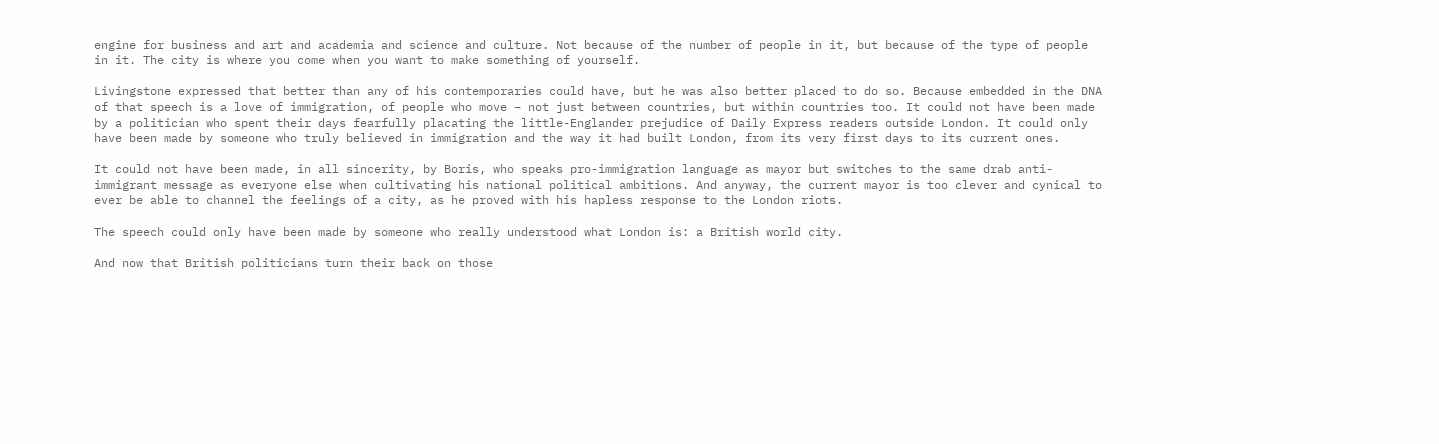engine for business and art and academia and science and culture. Not because of the number of people in it, but because of the type of people in it. The city is where you come when you want to make something of yourself.

Livingstone expressed that better than any of his contemporaries could have, but he was also better placed to do so. Because embedded in the DNA of that speech is a love of immigration, of people who move – not just between countries, but within countries too. It could not have been made by a politician who spent their days fearfully placating the little-Englander prejudice of Daily Express readers outside London. It could only have been made by someone who truly believed in immigration and the way it had built London, from its very first days to its current ones.

It could not have been made, in all sincerity, by Boris, who speaks pro-immigration language as mayor but switches to the same drab anti-immigrant message as everyone else when cultivating his national political ambitions. And anyway, the current mayor is too clever and cynical to ever be able to channel the feelings of a city, as he proved with his hapless response to the London riots.

The speech could only have been made by someone who really understood what London is: a British world city.

And now that British politicians turn their back on those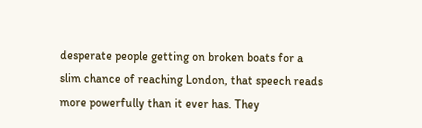desperate people getting on broken boats for a slim chance of reaching London, that speech reads more powerfully than it ever has. They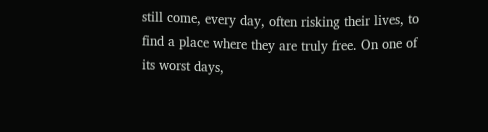still come, every day, often risking their lives, to find a place where they are truly free. On one of its worst days,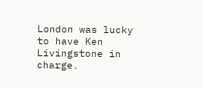London was lucky to have Ken Livingstone in charge.